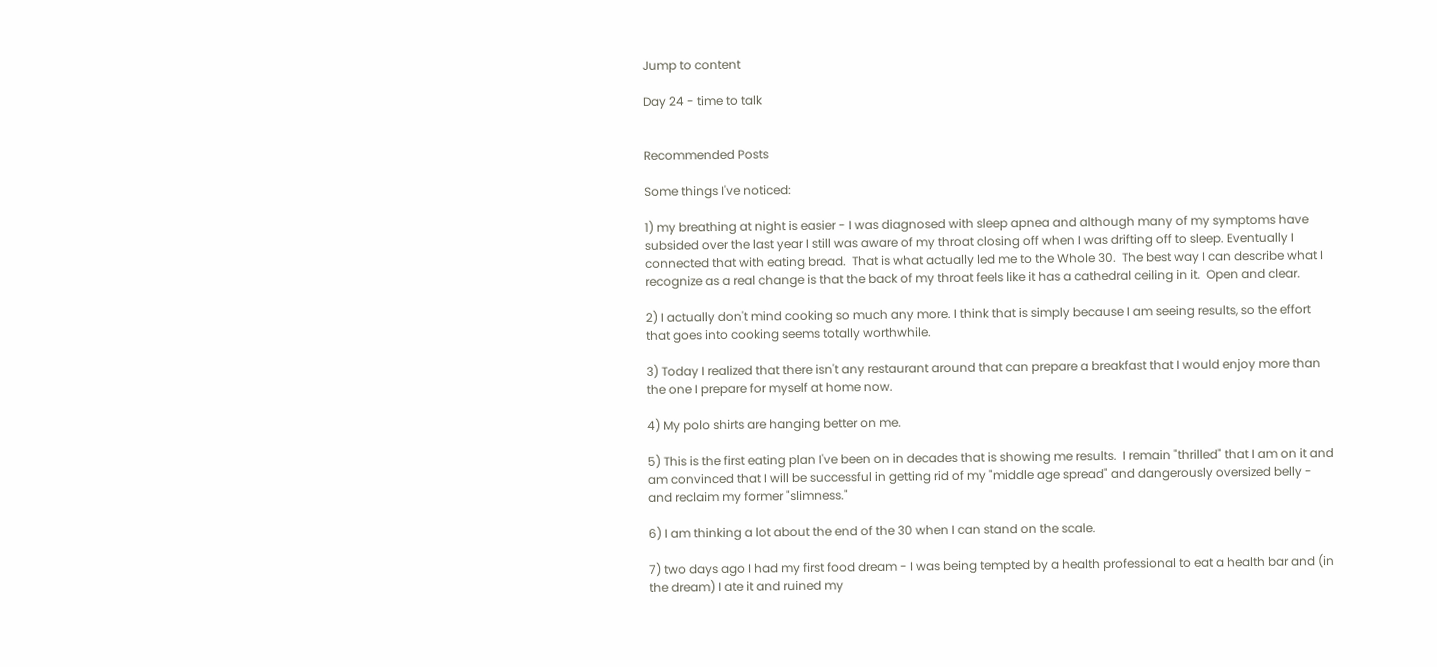Jump to content

Day 24 - time to talk


Recommended Posts

Some things I've noticed:

1) my breathing at night is easier - I was diagnosed with sleep apnea and although many of my symptoms have subsided over the last year I still was aware of my throat closing off when I was drifting off to sleep. Eventually I connected that with eating bread.  That is what actually led me to the Whole 30.  The best way I can describe what I recognize as a real change is that the back of my throat feels like it has a cathedral ceiling in it.  Open and clear.

2) I actually don't mind cooking so much any more. I think that is simply because I am seeing results, so the effort that goes into cooking seems totally worthwhile.

3) Today I realized that there isn't any restaurant around that can prepare a breakfast that I would enjoy more than the one I prepare for myself at home now.

4) My polo shirts are hanging better on me.

5) This is the first eating plan I've been on in decades that is showing me results.  I remain "thrilled" that I am on it and am convinced that I will be successful in getting rid of my "middle age spread" and dangerously oversized belly - and reclaim my former "slimness."

6) I am thinking a lot about the end of the 30 when I can stand on the scale.

7) two days ago I had my first food dream - I was being tempted by a health professional to eat a health bar and (in the dream) I ate it and ruined my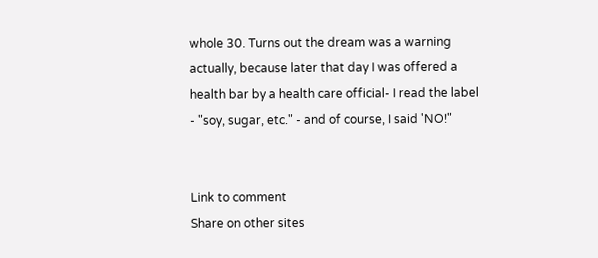whole 30. Turns out the dream was a warning actually, because later that day I was offered a health bar by a health care official- I read the label - "soy, sugar, etc." - and of course, I said 'NO!"


Link to comment
Share on other sites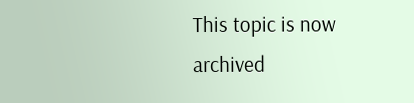This topic is now archived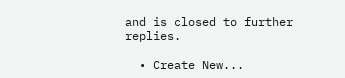and is closed to further replies.

  • Create New...